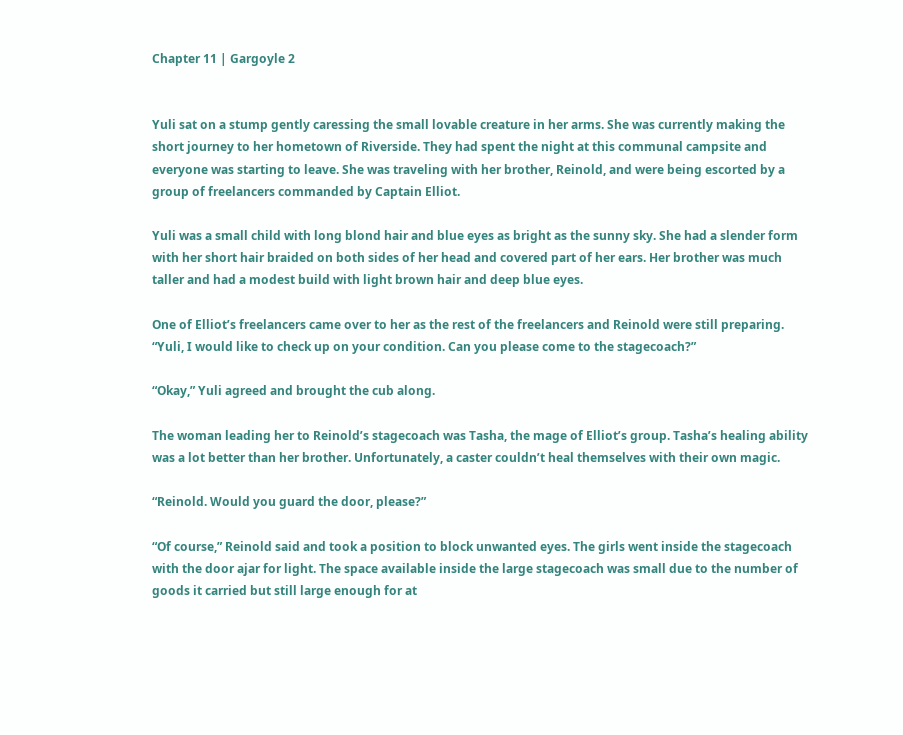Chapter 11 | Gargoyle 2


Yuli sat on a stump gently caressing the small lovable creature in her arms. She was currently making the short journey to her hometown of Riverside. They had spent the night at this communal campsite and everyone was starting to leave. She was traveling with her brother, Reinold, and were being escorted by a group of freelancers commanded by Captain Elliot.

Yuli was a small child with long blond hair and blue eyes as bright as the sunny sky. She had a slender form with her short hair braided on both sides of her head and covered part of her ears. Her brother was much taller and had a modest build with light brown hair and deep blue eyes.

One of Elliot’s freelancers came over to her as the rest of the freelancers and Reinold were still preparing. “Yuli, I would like to check up on your condition. Can you please come to the stagecoach?”

“Okay,” Yuli agreed and brought the cub along.

The woman leading her to Reinold’s stagecoach was Tasha, the mage of Elliot’s group. Tasha’s healing ability was a lot better than her brother. Unfortunately, a caster couldn’t heal themselves with their own magic.

“Reinold. Would you guard the door, please?”

“Of course,” Reinold said and took a position to block unwanted eyes. The girls went inside the stagecoach with the door ajar for light. The space available inside the large stagecoach was small due to the number of goods it carried but still large enough for at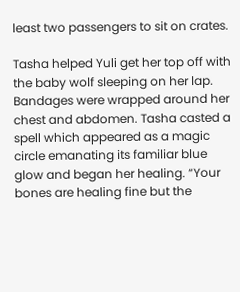least two passengers to sit on crates.

Tasha helped Yuli get her top off with the baby wolf sleeping on her lap. Bandages were wrapped around her chest and abdomen. Tasha casted a spell which appeared as a magic circle emanating its familiar blue glow and began her healing. “Your bones are healing fine but the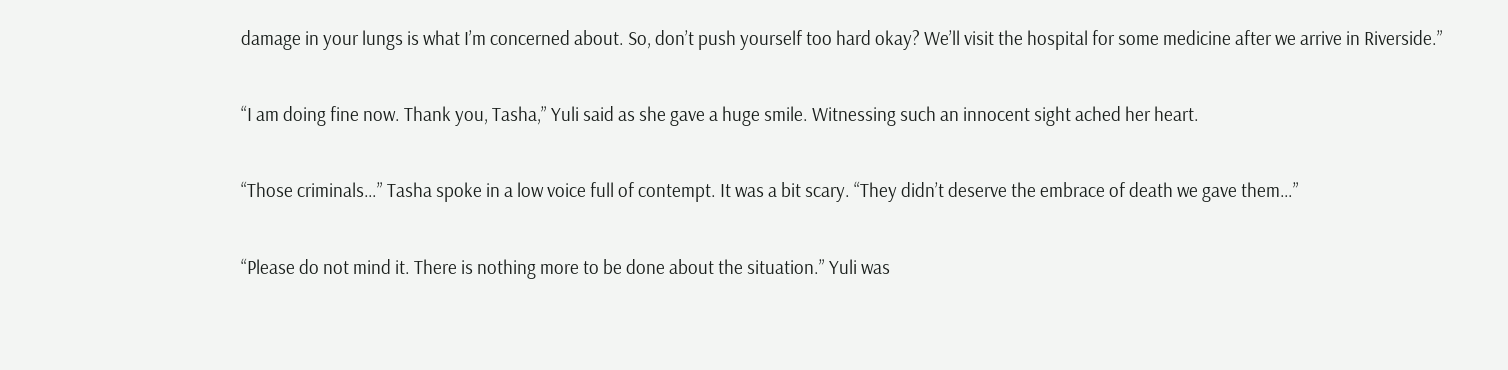damage in your lungs is what I’m concerned about. So, don’t push yourself too hard okay? We’ll visit the hospital for some medicine after we arrive in Riverside.”

“I am doing fine now. Thank you, Tasha,” Yuli said as she gave a huge smile. Witnessing such an innocent sight ached her heart.

“Those criminals…” Tasha spoke in a low voice full of contempt. It was a bit scary. “They didn’t deserve the embrace of death we gave them…”

“Please do not mind it. There is nothing more to be done about the situation.” Yuli was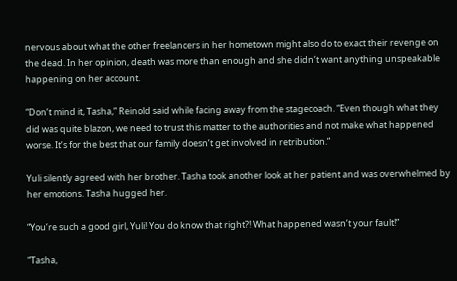nervous about what the other freelancers in her hometown might also do to exact their revenge on the dead. In her opinion, death was more than enough and she didn’t want anything unspeakable happening on her account.

“Don’t mind it, Tasha,” Reinold said while facing away from the stagecoach. “Even though what they did was quite blazon, we need to trust this matter to the authorities and not make what happened worse. It’s for the best that our family doesn’t get involved in retribution.”

Yuli silently agreed with her brother. Tasha took another look at her patient and was overwhelmed by her emotions. Tasha hugged her.

“You’re such a good girl, Yuli! You do know that right?! What happened wasn’t your fault!”

“Tasha,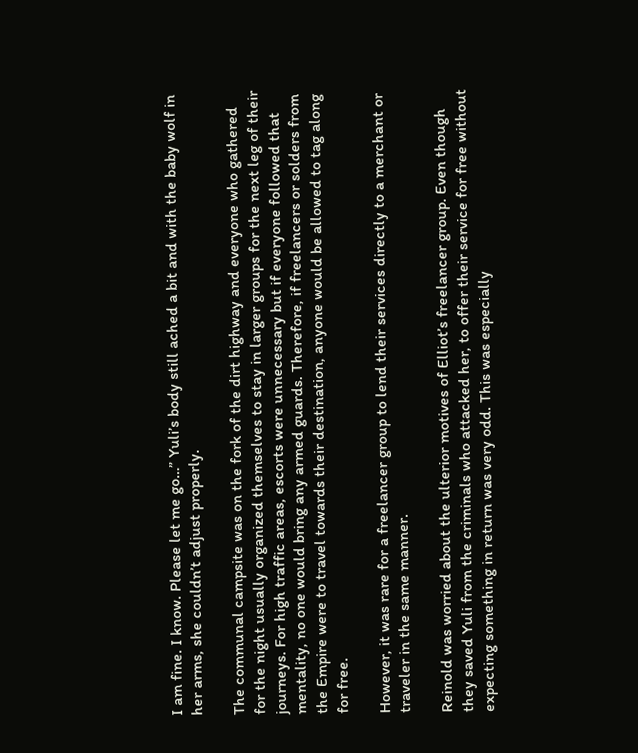I am fine. I know. Please let me go…” Yuli’s body still ached a bit and with the baby wolf in her arms, she couldn’t adjust properly.

The communal campsite was on the fork of the dirt highway and everyone who gathered for the night usually organized themselves to stay in larger groups for the next leg of their journeys. For high traffic areas, escorts were unnecessary but if everyone followed that mentality, no one would bring any armed guards. Therefore, if freelancers or solders from the Empire were to travel towards their destination, anyone would be allowed to tag along for free.

However, it was rare for a freelancer group to lend their services directly to a merchant or traveler in the same manner.

Reinold was worried about the ulterior motives of Elliot’s freelancer group. Even though they saved Yuli from the criminals who attacked her, to offer their service for free without expecting something in return was very odd. This was especially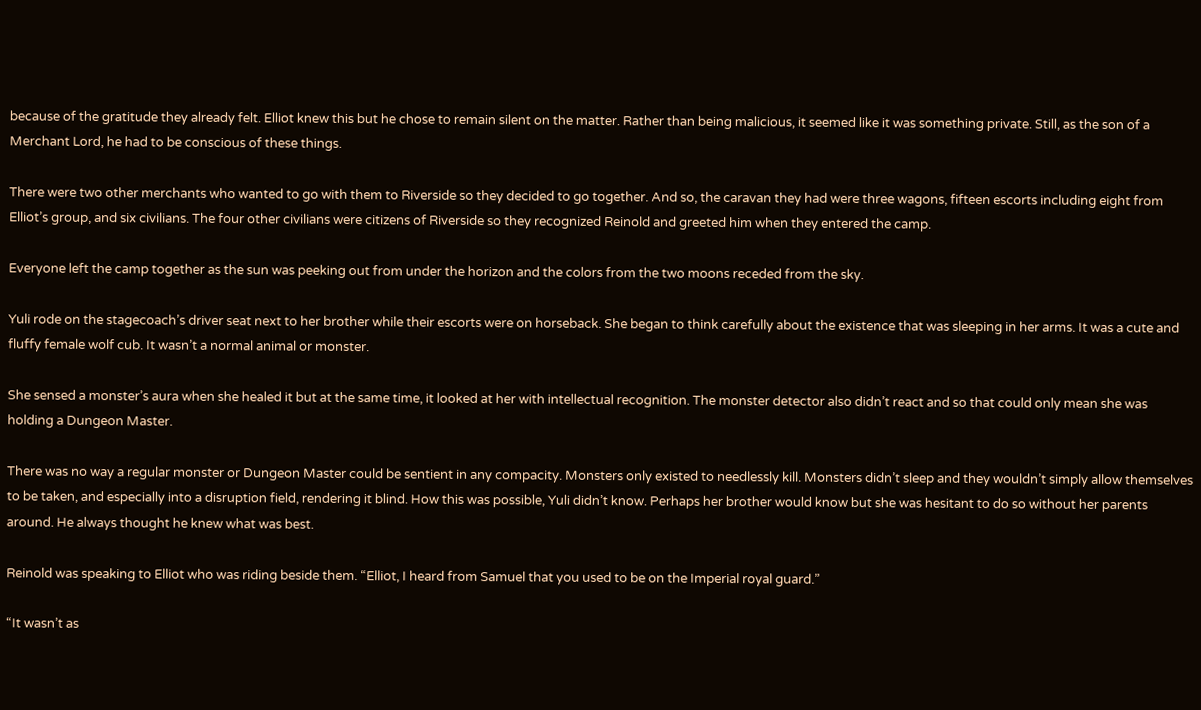because of the gratitude they already felt. Elliot knew this but he chose to remain silent on the matter. Rather than being malicious, it seemed like it was something private. Still, as the son of a Merchant Lord, he had to be conscious of these things.

There were two other merchants who wanted to go with them to Riverside so they decided to go together. And so, the caravan they had were three wagons, fifteen escorts including eight from Elliot’s group, and six civilians. The four other civilians were citizens of Riverside so they recognized Reinold and greeted him when they entered the camp.

Everyone left the camp together as the sun was peeking out from under the horizon and the colors from the two moons receded from the sky.

Yuli rode on the stagecoach’s driver seat next to her brother while their escorts were on horseback. She began to think carefully about the existence that was sleeping in her arms. It was a cute and fluffy female wolf cub. It wasn’t a normal animal or monster.

She sensed a monster’s aura when she healed it but at the same time, it looked at her with intellectual recognition. The monster detector also didn’t react and so that could only mean she was holding a Dungeon Master.

There was no way a regular monster or Dungeon Master could be sentient in any compacity. Monsters only existed to needlessly kill. Monsters didn’t sleep and they wouldn’t simply allow themselves to be taken, and especially into a disruption field, rendering it blind. How this was possible, Yuli didn’t know. Perhaps her brother would know but she was hesitant to do so without her parents around. He always thought he knew what was best.

Reinold was speaking to Elliot who was riding beside them. “Elliot, I heard from Samuel that you used to be on the Imperial royal guard.”

“It wasn’t as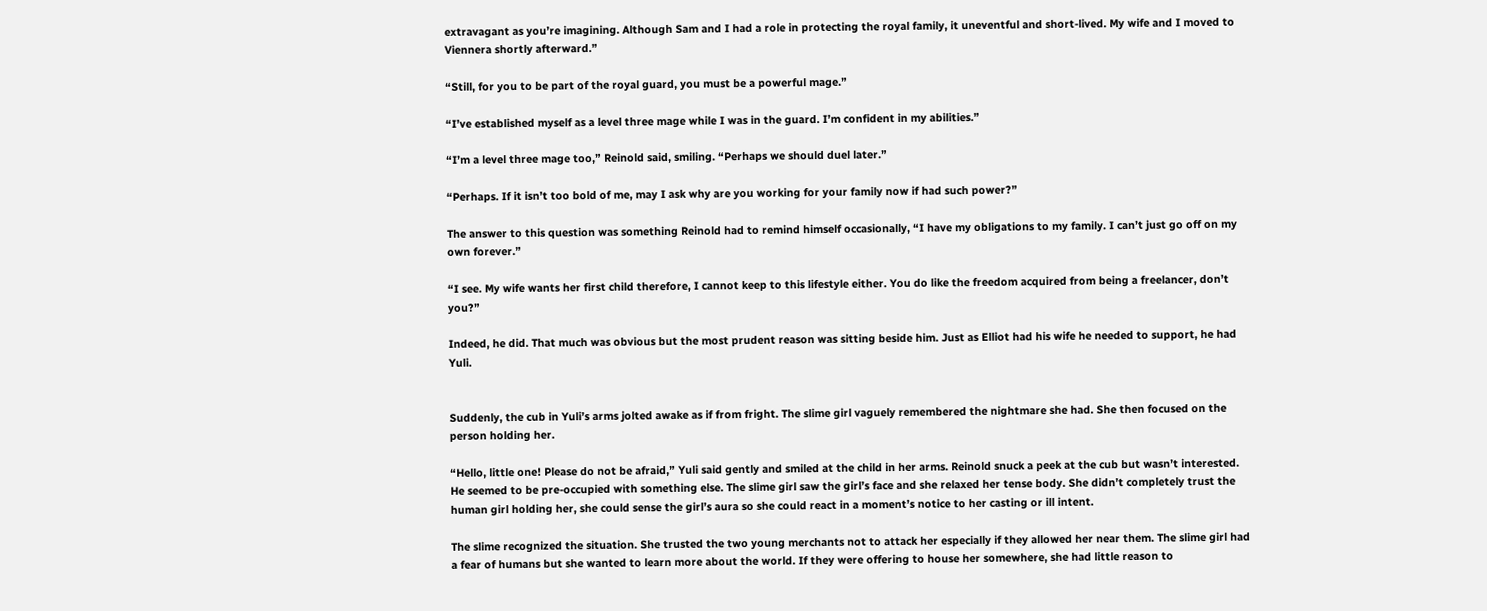extravagant as you’re imagining. Although Sam and I had a role in protecting the royal family, it uneventful and short-lived. My wife and I moved to Viennera shortly afterward.”

“Still, for you to be part of the royal guard, you must be a powerful mage.”

“I’ve established myself as a level three mage while I was in the guard. I’m confident in my abilities.”

“I’m a level three mage too,” Reinold said, smiling. “Perhaps we should duel later.”

“Perhaps. If it isn’t too bold of me, may I ask why are you working for your family now if had such power?”

The answer to this question was something Reinold had to remind himself occasionally, “I have my obligations to my family. I can’t just go off on my own forever.”

“I see. My wife wants her first child therefore, I cannot keep to this lifestyle either. You do like the freedom acquired from being a freelancer, don’t you?”

Indeed, he did. That much was obvious but the most prudent reason was sitting beside him. Just as Elliot had his wife he needed to support, he had Yuli.


Suddenly, the cub in Yuli’s arms jolted awake as if from fright. The slime girl vaguely remembered the nightmare she had. She then focused on the person holding her.

“Hello, little one! Please do not be afraid,” Yuli said gently and smiled at the child in her arms. Reinold snuck a peek at the cub but wasn’t interested. He seemed to be pre-occupied with something else. The slime girl saw the girl’s face and she relaxed her tense body. She didn’t completely trust the human girl holding her, she could sense the girl’s aura so she could react in a moment’s notice to her casting or ill intent.

The slime recognized the situation. She trusted the two young merchants not to attack her especially if they allowed her near them. The slime girl had a fear of humans but she wanted to learn more about the world. If they were offering to house her somewhere, she had little reason to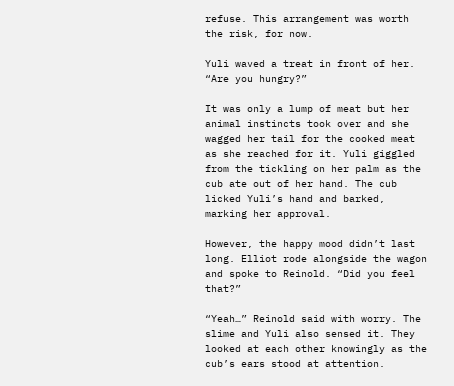refuse. This arrangement was worth the risk, for now.

Yuli waved a treat in front of her. “Are you hungry?”

It was only a lump of meat but her animal instincts took over and she wagged her tail for the cooked meat as she reached for it. Yuli giggled from the tickling on her palm as the cub ate out of her hand. The cub licked Yuli’s hand and barked, marking her approval.

However, the happy mood didn’t last long. Elliot rode alongside the wagon and spoke to Reinold. “Did you feel that?”

“Yeah…” Reinold said with worry. The slime and Yuli also sensed it. They looked at each other knowingly as the cub’s ears stood at attention.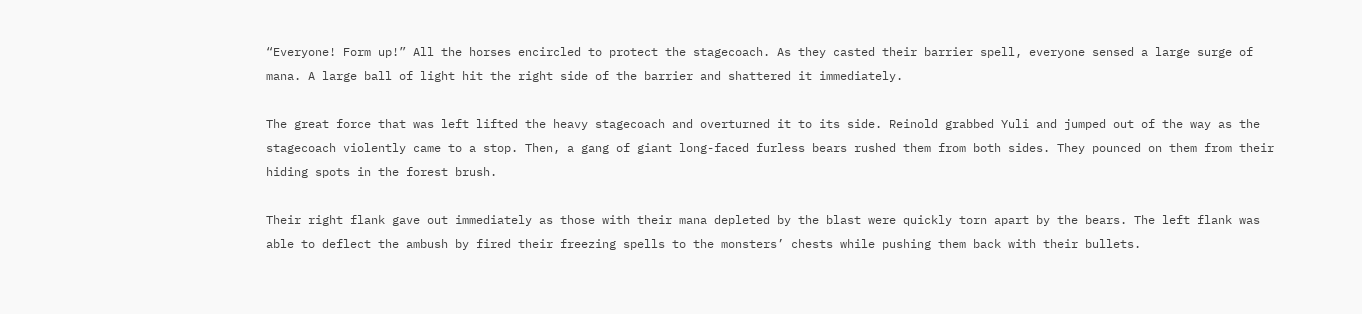“Everyone! Form up!” All the horses encircled to protect the stagecoach. As they casted their barrier spell, everyone sensed a large surge of mana. A large ball of light hit the right side of the barrier and shattered it immediately.

The great force that was left lifted the heavy stagecoach and overturned it to its side. Reinold grabbed Yuli and jumped out of the way as the stagecoach violently came to a stop. Then, a gang of giant long-faced furless bears rushed them from both sides. They pounced on them from their hiding spots in the forest brush.

Their right flank gave out immediately as those with their mana depleted by the blast were quickly torn apart by the bears. The left flank was able to deflect the ambush by fired their freezing spells to the monsters’ chests while pushing them back with their bullets.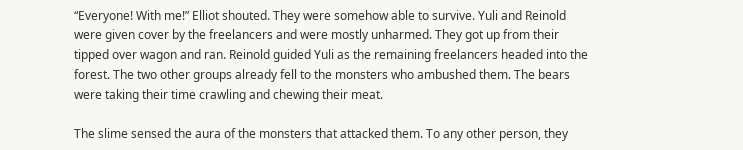“Everyone! With me!” Elliot shouted. They were somehow able to survive. Yuli and Reinold were given cover by the freelancers and were mostly unharmed. They got up from their tipped over wagon and ran. Reinold guided Yuli as the remaining freelancers headed into the forest. The two other groups already fell to the monsters who ambushed them. The bears were taking their time crawling and chewing their meat.

The slime sensed the aura of the monsters that attacked them. To any other person, they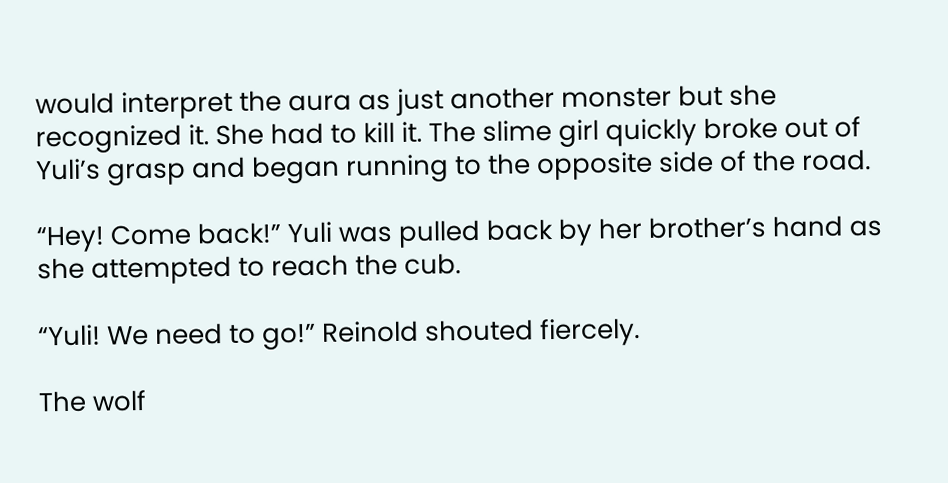would interpret the aura as just another monster but she recognized it. She had to kill it. The slime girl quickly broke out of Yuli’s grasp and began running to the opposite side of the road.

“Hey! Come back!” Yuli was pulled back by her brother’s hand as she attempted to reach the cub.

“Yuli! We need to go!” Reinold shouted fiercely.

The wolf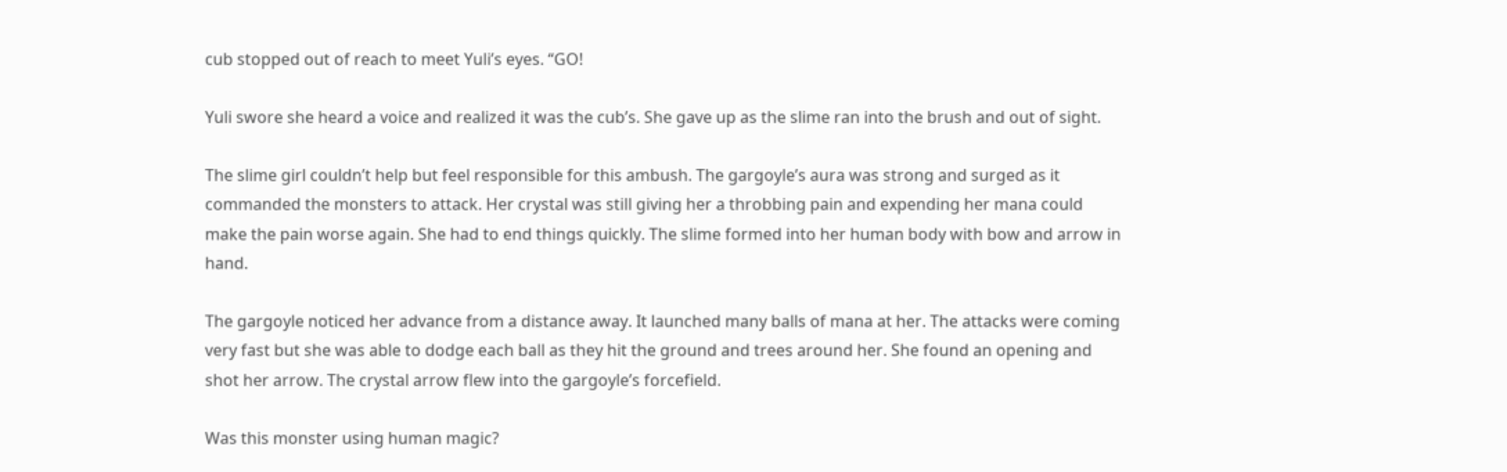cub stopped out of reach to meet Yuli’s eyes. “GO!

Yuli swore she heard a voice and realized it was the cub’s. She gave up as the slime ran into the brush and out of sight.

The slime girl couldn’t help but feel responsible for this ambush. The gargoyle’s aura was strong and surged as it commanded the monsters to attack. Her crystal was still giving her a throbbing pain and expending her mana could make the pain worse again. She had to end things quickly. The slime formed into her human body with bow and arrow in hand.

The gargoyle noticed her advance from a distance away. It launched many balls of mana at her. The attacks were coming very fast but she was able to dodge each ball as they hit the ground and trees around her. She found an opening and shot her arrow. The crystal arrow flew into the gargoyle’s forcefield.

Was this monster using human magic?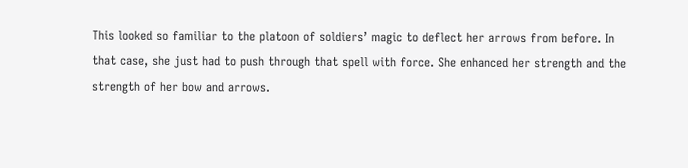This looked so familiar to the platoon of soldiers’ magic to deflect her arrows from before. In that case, she just had to push through that spell with force. She enhanced her strength and the strength of her bow and arrows.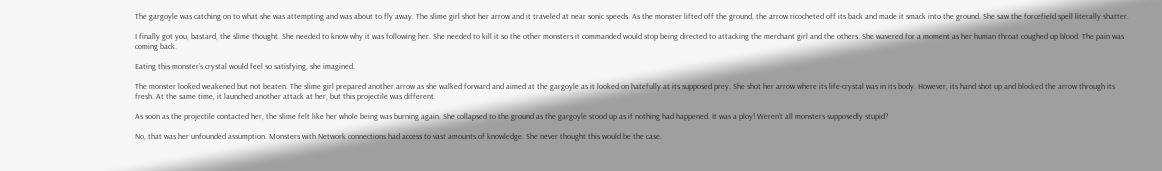The gargoyle was catching on to what she was attempting and was about to fly away. The slime girl shot her arrow and it traveled at near sonic speeds. As the monster lifted off the ground, the arrow ricocheted off its back and made it smack into the ground. She saw the forcefield spell literally shatter.

I finally got you, bastard, the slime thought. She needed to know why it was following her. She needed to kill it so the other monsters it commanded would stop being directed to attacking the merchant girl and the others. She wavered for a moment as her human throat coughed up blood. The pain was coming back.

Eating this monster’s crystal would feel so satisfying, she imagined.

The monster looked weakened but not beaten. The slime girl prepared another arrow as she walked forward and aimed at the gargoyle as it looked on hatefully at its supposed prey. She shot her arrow where its life-crystal was in its body. However, its hand shot up and blocked the arrow through its fresh. At the same time, it launched another attack at her, but this projectile was different.

As soon as the projectile contacted her, the slime felt like her whole being was burning again. She collapsed to the ground as the gargoyle stood up as if nothing had happened. It was a ploy! Weren’t all monsters supposedly stupid?

No, that was her unfounded assumption. Monsters with Network connections had access to vast amounts of knowledge. She never thought this would be the case.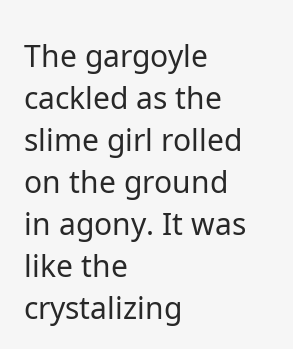The gargoyle cackled as the slime girl rolled on the ground in agony. It was like the crystalizing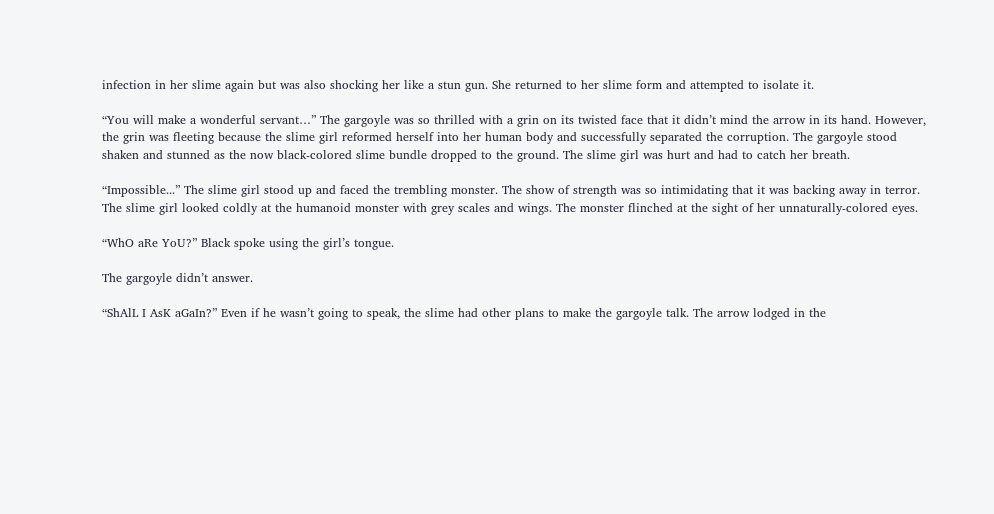infection in her slime again but was also shocking her like a stun gun. She returned to her slime form and attempted to isolate it.

“You will make a wonderful servant…” The gargoyle was so thrilled with a grin on its twisted face that it didn’t mind the arrow in its hand. However, the grin was fleeting because the slime girl reformed herself into her human body and successfully separated the corruption. The gargoyle stood shaken and stunned as the now black-colored slime bundle dropped to the ground. The slime girl was hurt and had to catch her breath.

“Impossible...” The slime girl stood up and faced the trembling monster. The show of strength was so intimidating that it was backing away in terror. The slime girl looked coldly at the humanoid monster with grey scales and wings. The monster flinched at the sight of her unnaturally-colored eyes.

“WhO aRe YoU?” Black spoke using the girl’s tongue.

The gargoyle didn’t answer.

“ShAlL I AsK aGaIn?” Even if he wasn’t going to speak, the slime had other plans to make the gargoyle talk. The arrow lodged in the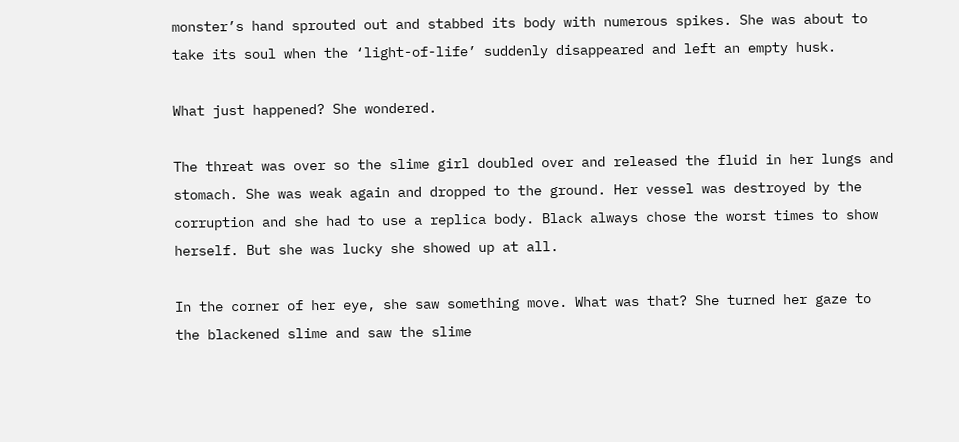monster’s hand sprouted out and stabbed its body with numerous spikes. She was about to take its soul when the ‘light-of-life’ suddenly disappeared and left an empty husk.

What just happened? She wondered.

The threat was over so the slime girl doubled over and released the fluid in her lungs and stomach. She was weak again and dropped to the ground. Her vessel was destroyed by the corruption and she had to use a replica body. Black always chose the worst times to show herself. But she was lucky she showed up at all.

In the corner of her eye, she saw something move. What was that? She turned her gaze to the blackened slime and saw the slime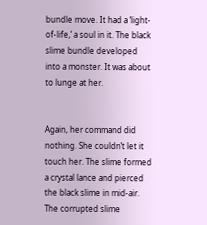bundle move. It had a ‘light-of-life,’ a soul in it. The black slime bundle developed into a monster. It was about to lunge at her.


Again, her command did nothing. She couldn’t let it touch her. The slime formed a crystal lance and pierced the black slime in mid-air. The corrupted slime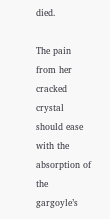died.

The pain from her cracked crystal should ease with the absorption of the gargoyle’s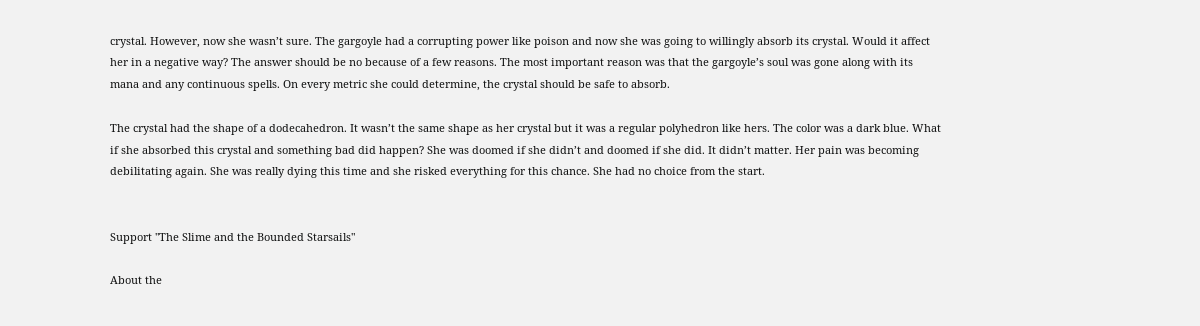crystal. However, now she wasn’t sure. The gargoyle had a corrupting power like poison and now she was going to willingly absorb its crystal. Would it affect her in a negative way? The answer should be no because of a few reasons. The most important reason was that the gargoyle’s soul was gone along with its mana and any continuous spells. On every metric she could determine, the crystal should be safe to absorb.

The crystal had the shape of a dodecahedron. It wasn’t the same shape as her crystal but it was a regular polyhedron like hers. The color was a dark blue. What if she absorbed this crystal and something bad did happen? She was doomed if she didn’t and doomed if she did. It didn’t matter. Her pain was becoming debilitating again. She was really dying this time and she risked everything for this chance. She had no choice from the start.


Support "The Slime and the Bounded Starsails"

About the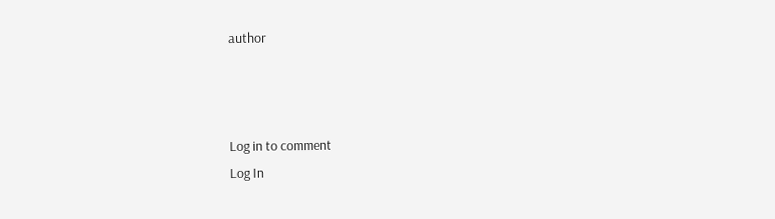author



Log in to comment
Log In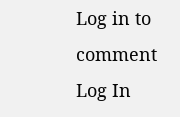Log in to comment
Log In